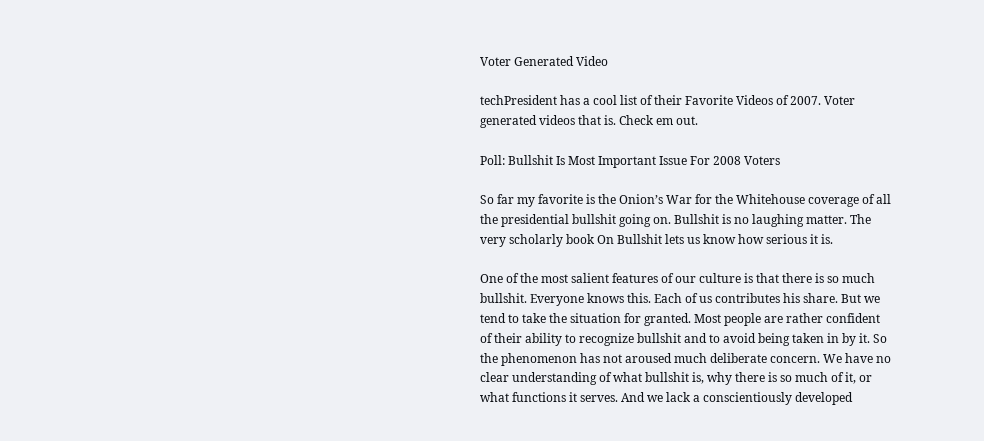Voter Generated Video

techPresident has a cool list of their Favorite Videos of 2007. Voter generated videos that is. Check em out.

Poll: Bullshit Is Most Important Issue For 2008 Voters

So far my favorite is the Onion’s War for the Whitehouse coverage of all the presidential bullshit going on. Bullshit is no laughing matter. The very scholarly book On Bullshit lets us know how serious it is.

One of the most salient features of our culture is that there is so much bullshit. Everyone knows this. Each of us contributes his share. But we tend to take the situation for granted. Most people are rather confident of their ability to recognize bullshit and to avoid being taken in by it. So the phenomenon has not aroused much deliberate concern. We have no clear understanding of what bullshit is, why there is so much of it, or what functions it serves. And we lack a conscientiously developed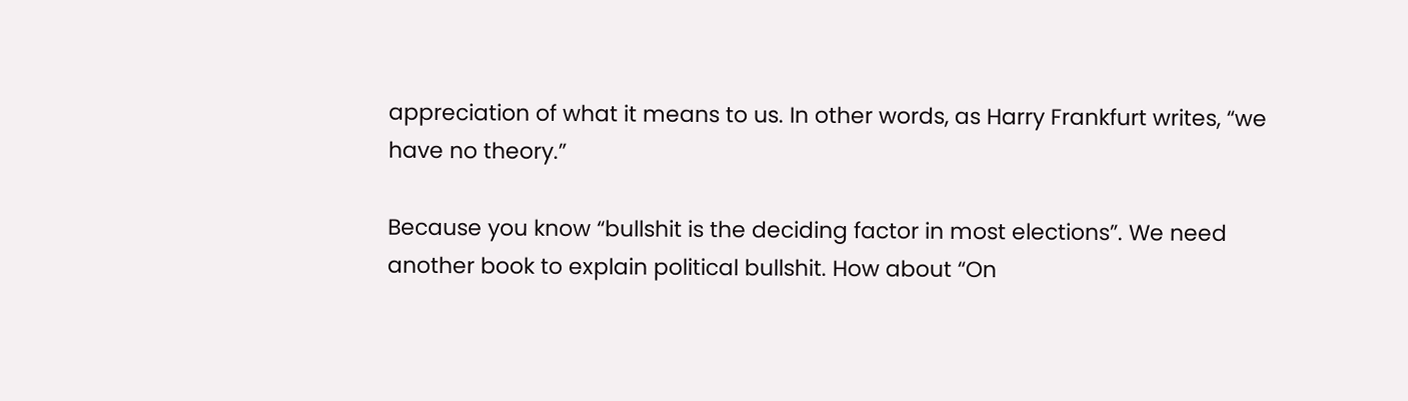appreciation of what it means to us. In other words, as Harry Frankfurt writes, “we have no theory.”

Because you know “bullshit is the deciding factor in most elections”. We need another book to explain political bullshit. How about “On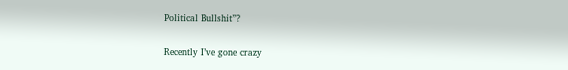Political Bullshit”?

Recently I’ve gone crazy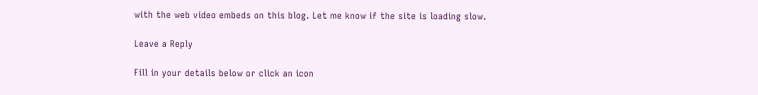with the web video embeds on this blog. Let me know if the site is loading slow.

Leave a Reply

Fill in your details below or click an icon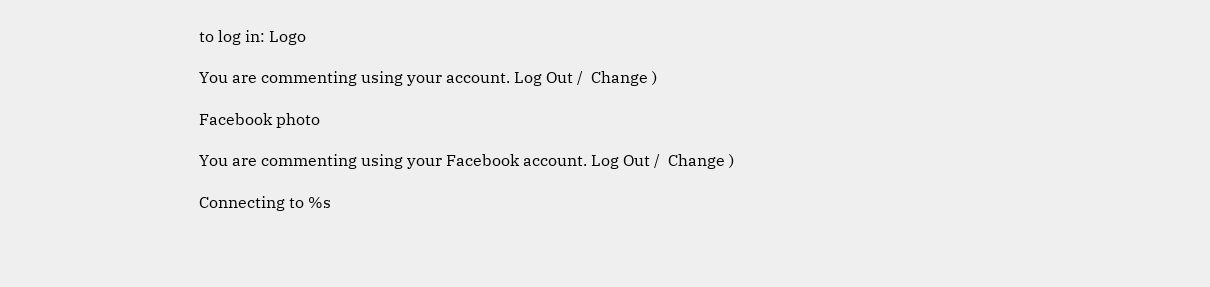to log in: Logo

You are commenting using your account. Log Out /  Change )

Facebook photo

You are commenting using your Facebook account. Log Out /  Change )

Connecting to %s